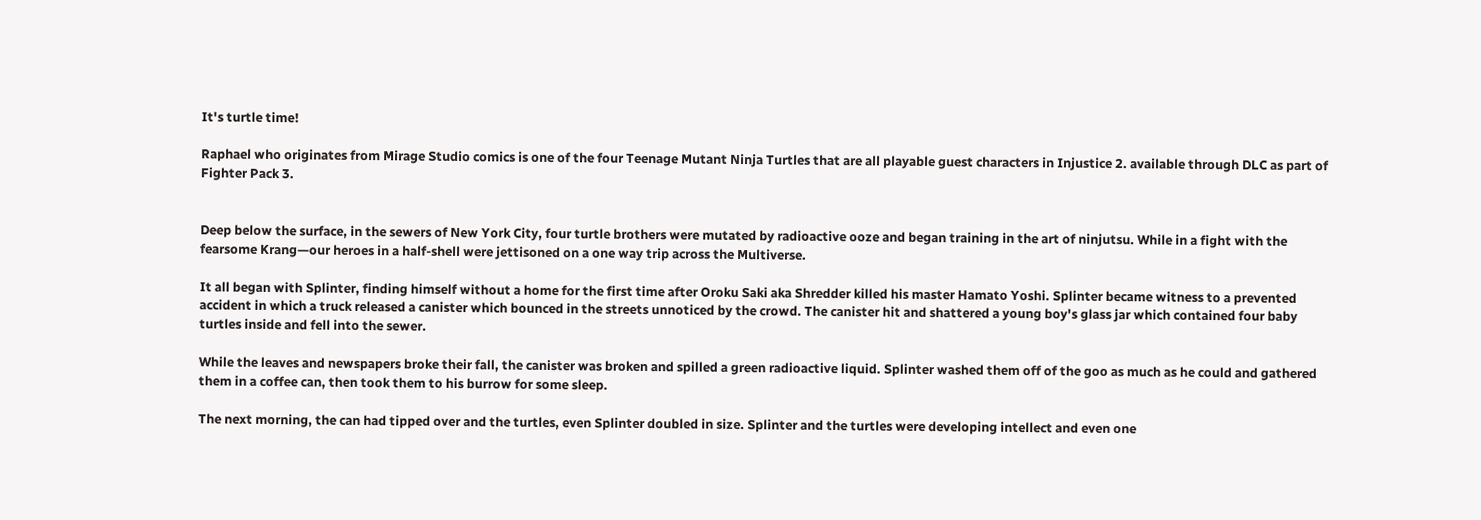It's turtle time!

Raphael who originates from Mirage Studio comics is one of the four Teenage Mutant Ninja Turtles that are all playable guest characters in Injustice 2. available through DLC as part of Fighter Pack 3.


Deep below the surface, in the sewers of New York City, four turtle brothers were mutated by radioactive ooze and began training in the art of ninjutsu. While in a fight with the fearsome Krang—our heroes in a half-shell were jettisoned on a one way trip across the Multiverse.

It all began with Splinter, finding himself without a home for the first time after Oroku Saki aka Shredder killed his master Hamato Yoshi. Splinter became witness to a prevented accident in which a truck released a canister which bounced in the streets unnoticed by the crowd. The canister hit and shattered a young boy's glass jar which contained four baby turtles inside and fell into the sewer.

While the leaves and newspapers broke their fall, the canister was broken and spilled a green radioactive liquid. Splinter washed them off of the goo as much as he could and gathered them in a coffee can, then took them to his burrow for some sleep.

The next morning, the can had tipped over and the turtles, even Splinter doubled in size. Splinter and the turtles were developing intellect and even one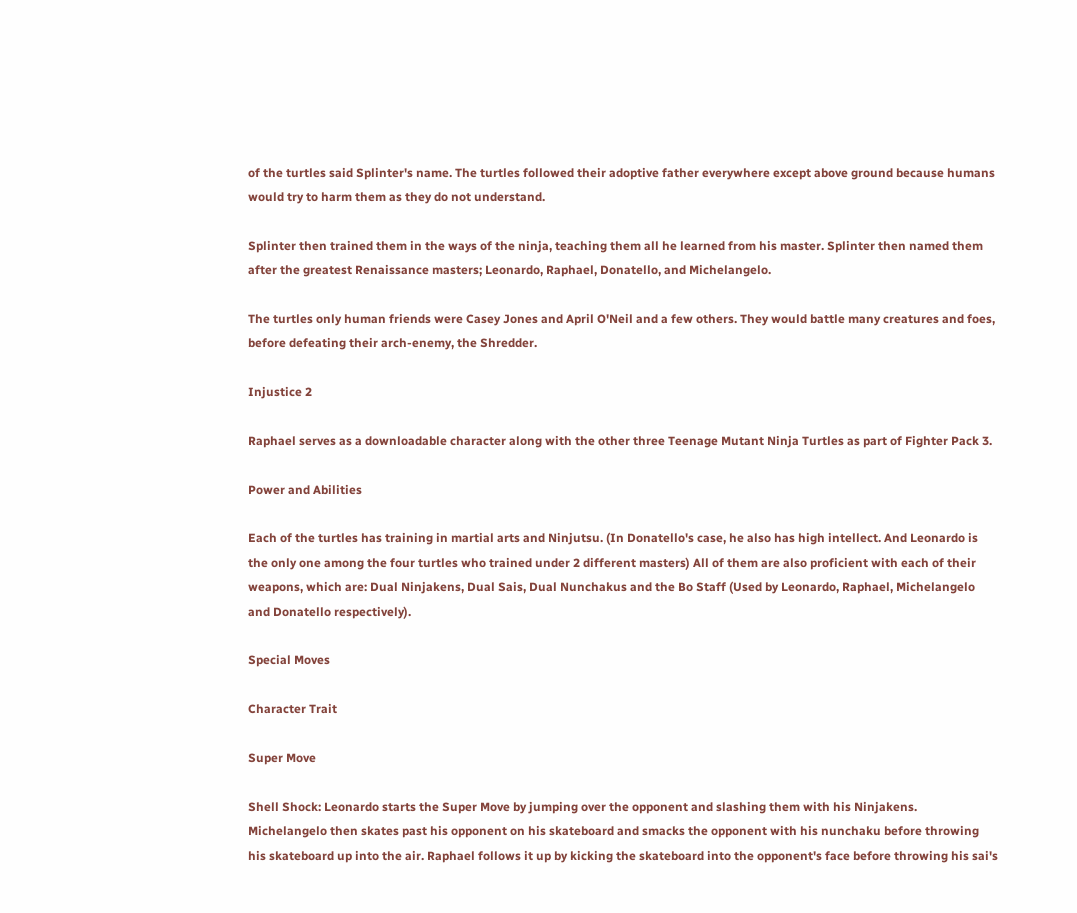of the turtles said Splinter's name. The turtles followed their adoptive father everywhere except above ground because humans would try to harm them as they do not understand.

Splinter then trained them in the ways of the ninja, teaching them all he learned from his master. Splinter then named them after the greatest Renaissance masters; Leonardo, Raphael, Donatello, and Michelangelo.

The turtles only human friends were Casey Jones and April O'Neil and a few others. They would battle many creatures and foes, before defeating their arch-enemy, the Shredder.

Injustice 2

Raphael serves as a downloadable character along with the other three Teenage Mutant Ninja Turtles as part of Fighter Pack 3.

Power and Abilities

Each of the turtles has training in martial arts and Ninjutsu. (In Donatello's case, he also has high intellect. And Leonardo is the only one among the four turtles who trained under 2 different masters) All of them are also proficient with each of their weapons, which are: Dual Ninjakens, Dual Sais, Dual Nunchakus and the Bo Staff (Used by Leonardo, Raphael, Michelangelo and Donatello respectively).

Special Moves

Character Trait

Super Move

Shell Shock: Leonardo starts the Super Move by jumping over the opponent and slashing them with his Ninjakens. Michelangelo then skates past his opponent on his skateboard and smacks the opponent with his nunchaku before throwing his skateboard up into the air. Raphael follows it up by kicking the skateboard into the opponent's face before throwing his sai's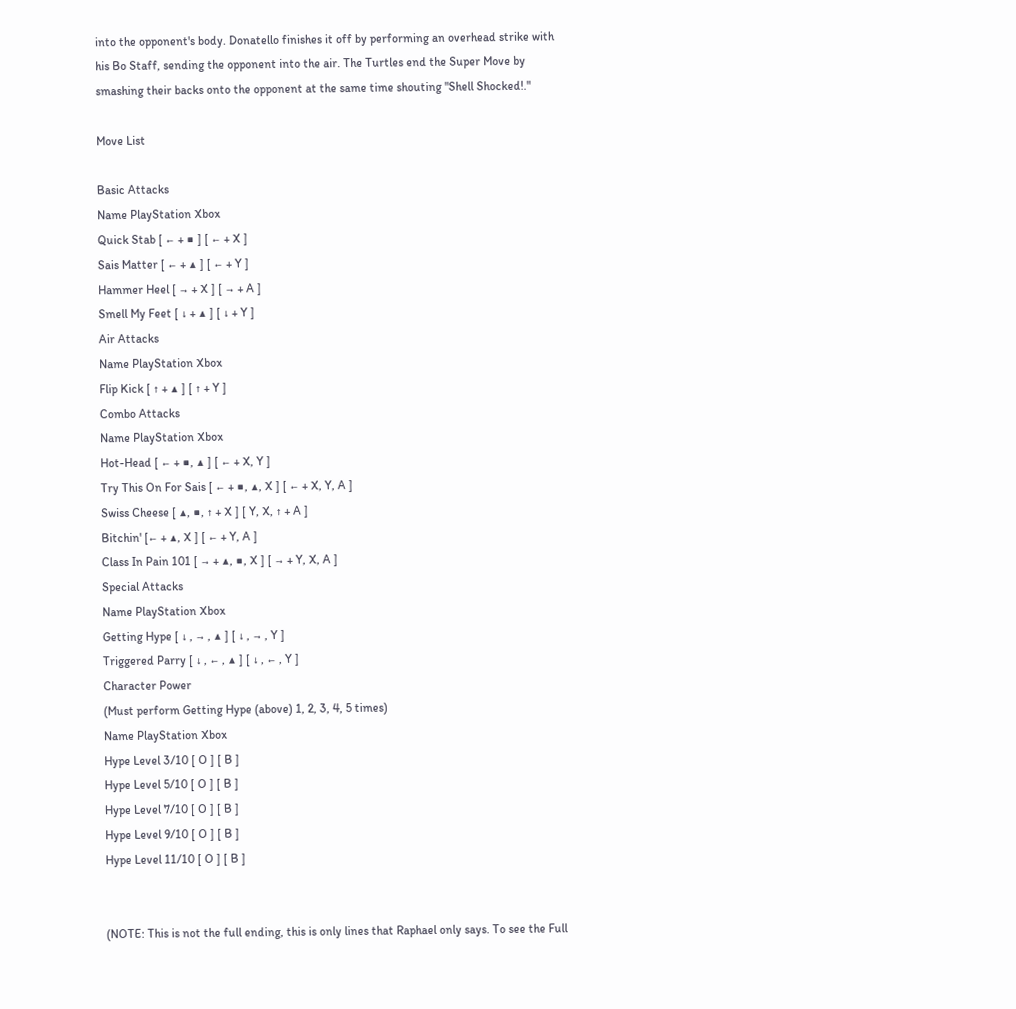into the opponent's body. Donatello finishes it off by performing an overhead strike with his Bo Staff, sending the opponent into the air. The Turtles end the Super Move by smashing their backs onto the opponent at the same time shouting "Shell Shocked!."

Move List

Basic Attacks
Name PlayStation Xbox
Quick Stab [ ← + ■ ] [ ← + X ]
Sais Matter [ ← + ▲ ] [ ← + Y ]
Hammer Heel [ → + X ] [ → + A ]
Smell My Feet [ ↓ + ▲ ] [ ↓ + Y ]
Air Attacks
Name PlayStation Xbox
Flip Kick [ ↑ + ▲ ] [ ↑ + Y ]
Combo Attacks
Name PlayStation Xbox
Hot-Head [ ← + ■, ▲ ] [ ← + X, Y ]
Try This On For Sais [ ← + ■, ▲, X ] [ ← + X, Y, A ]
Swiss Cheese [ ▲, ■, ↑ + X ] [ Y, X, ↑ + A ]
Bitchin' [← + ▲, X ] [ ← + Y, A ]
Class In Pain 101 [ → + ▲, ■, X ] [ → + Y, X, A ]
Special Attacks
Name PlayStation Xbox
Getting Hype [ ↓ , → , ▲ ] [ ↓ , → , Y ]
Triggered Parry [ ↓ , ← , ▲ ] [ ↓ , ← , Y ]
Character Power
(Must perform Getting Hype (above) 1, 2, 3, 4, 5 times)
Name PlayStation Xbox
Hype Level 3/10 [ O ] [ B ]
Hype Level 5/10 [ O ] [ B ]
Hype Level 7/10 [ O ] [ B ]
Hype Level 9/10 [ O ] [ B ]
Hype Level 11/10 [ O ] [ B ]


(NOTE: This is not the full ending, this is only lines that Raphael only says. To see the Full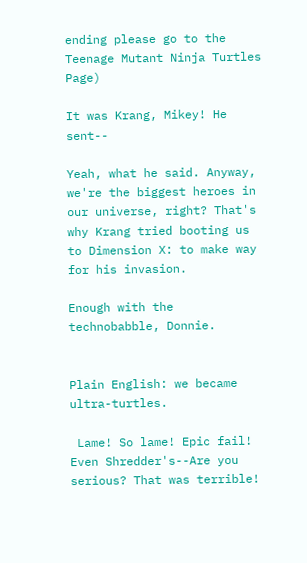ending please go to the Teenage Mutant Ninja Turtles Page)

It was Krang, Mikey! He sent--

Yeah, what he said. Anyway, we're the biggest heroes in our universe, right? That's why Krang tried booting us to Dimension X: to make way for his invasion.

Enough with the technobabble, Donnie.


Plain English: we became ultra-turtles.

 Lame! So lame! Epic fail! Even Shredder's--Are you serious? That was terrible!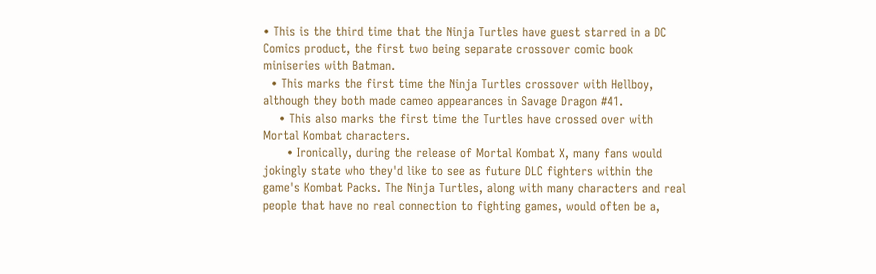• This is the third time that the Ninja Turtles have guest starred in a DC Comics product, the first two being separate crossover comic book miniseries with Batman.
  • This marks the first time the Ninja Turtles crossover with Hellboy, although they both made cameo appearances in Savage Dragon #41.
    • This also marks the first time the Turtles have crossed over with Mortal Kombat characters.
      • Ironically, during the release of Mortal Kombat X, many fans would jokingly state who they'd like to see as future DLC fighters within the game's Kombat Packs. The Ninja Turtles, along with many characters and real people that have no real connection to fighting games, would often be a,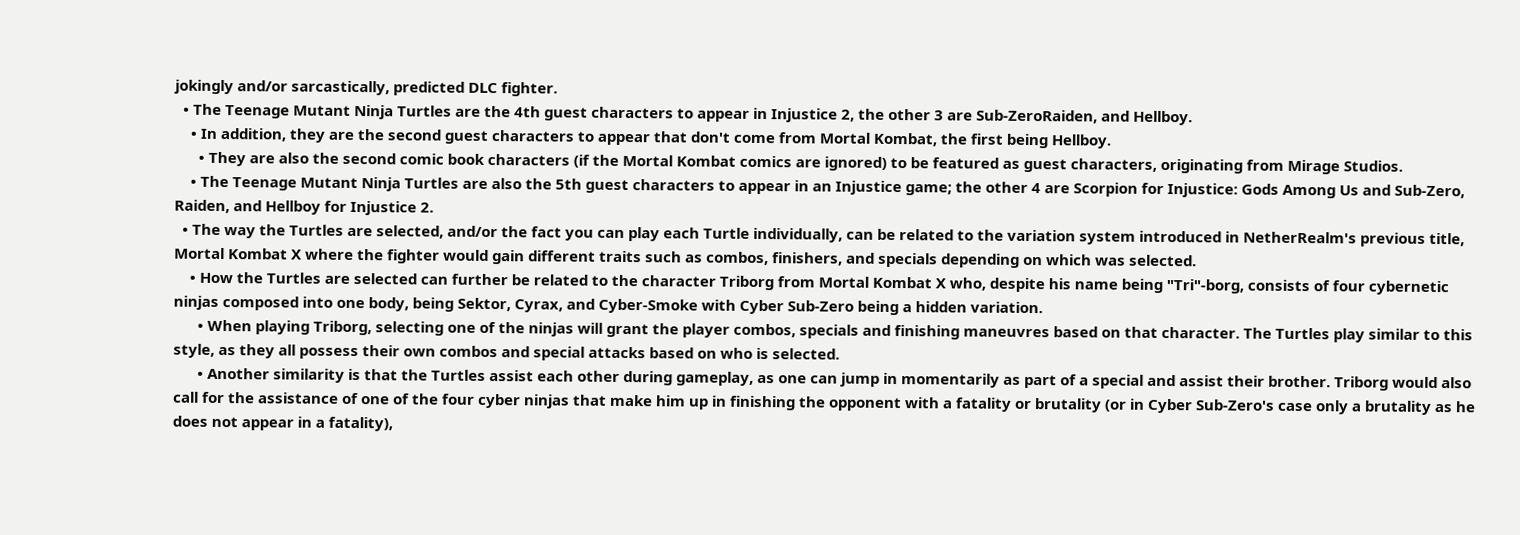jokingly and/or sarcastically, predicted DLC fighter.
  • The Teenage Mutant Ninja Turtles are the 4th guest characters to appear in Injustice 2, the other 3 are Sub-ZeroRaiden, and Hellboy.
    • In addition, they are the second guest characters to appear that don't come from Mortal Kombat, the first being Hellboy.
      • They are also the second comic book characters (if the Mortal Kombat comics are ignored) to be featured as guest characters, originating from Mirage Studios.
    • The Teenage Mutant Ninja Turtles are also the 5th guest characters to appear in an Injustice game; the other 4 are Scorpion for Injustice: Gods Among Us and Sub-Zero, Raiden, and Hellboy for Injustice 2.
  • The way the Turtles are selected, and/or the fact you can play each Turtle individually, can be related to the variation system introduced in NetherRealm's previous title, Mortal Kombat X where the fighter would gain different traits such as combos, finishers, and specials depending on which was selected.
    • How the Turtles are selected can further be related to the character Triborg from Mortal Kombat X who, despite his name being "Tri"-borg, consists of four cybernetic ninjas composed into one body, being Sektor, Cyrax, and Cyber-Smoke with Cyber Sub-Zero being a hidden variation.
      • When playing Triborg, selecting one of the ninjas will grant the player combos, specials and finishing maneuvres based on that character. The Turtles play similar to this style, as they all possess their own combos and special attacks based on who is selected.
      • Another similarity is that the Turtles assist each other during gameplay, as one can jump in momentarily as part of a special and assist their brother. Triborg would also call for the assistance of one of the four cyber ninjas that make him up in finishing the opponent with a fatality or brutality (or in Cyber Sub-Zero's case only a brutality as he does not appear in a fatality),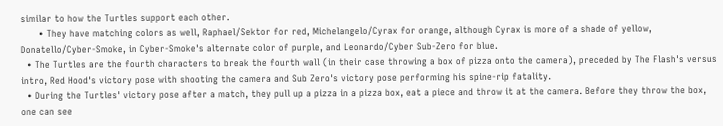similar to how the Turtles support each other.
      • They have matching colors as well, Raphael/Sektor for red, Michelangelo/Cyrax for orange, although Cyrax is more of a shade of yellow, Donatello/Cyber-Smoke, in Cyber-Smoke's alternate color of purple, and Leonardo/Cyber Sub-Zero for blue.
  • The Turtles are the fourth characters to break the fourth wall (in their case throwing a box of pizza onto the camera), preceded by The Flash's versus intro, Red Hood's victory pose with shooting the camera and Sub Zero's victory pose performing his spine-rip fatality.
  • During the Turtles' victory pose after a match, they pull up a pizza in a pizza box, eat a piece and throw it at the camera. Before they throw the box, one can see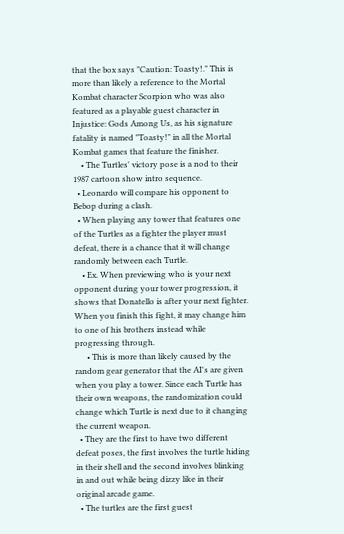that the box says "Caution: Toasty!." This is more than likely a reference to the Mortal Kombat character Scorpion who was also featured as a playable guest character in Injustice: Gods Among Us, as his signature fatality is named "Toasty!" in all the Mortal Kombat games that feature the finisher.
    • The Turtles' victory pose is a nod to their 1987 cartoon show intro sequence.
  • Leonardo will compare his opponent to Bebop during a clash.
  • When playing any tower that features one of the Turtles as a fighter the player must defeat, there is a chance that it will change randomly between each Turtle.
    • Ex. When previewing who is your next opponent during your tower progression, it shows that Donatello is after your next fighter. When you finish this fight, it may change him to one of his brothers instead while progressing through.
      • This is more than likely caused by the random gear generator that the AI's are given when you play a tower. Since each Turtle has their own weapons, the randomization could change which Turtle is next due to it changing the current weapon.
  • They are the first to have two different defeat poses, the first involves the turtle hiding in their shell and the second involves blinking in and out while being dizzy like in their original arcade game.
  • The turtles are the first guest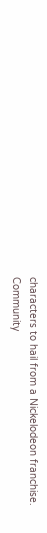characters to hail from a Nickelodeon franchise.
Community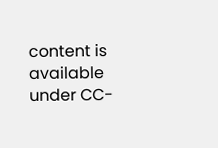content is available under CC-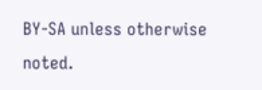BY-SA unless otherwise noted.